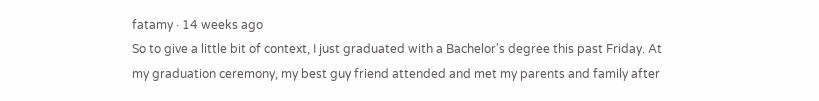fatamy · 14 weeks ago
So to give a little bit of context, I just graduated with a Bachelor's degree this past Friday. At my graduation ceremony, my best guy friend attended and met my parents and family after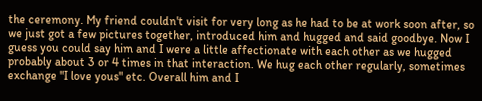the ceremony. My friend couldn't visit for very long as he had to be at work soon after, so we just got a few pictures together, introduced him and hugged and said goodbye. Now I guess you could say him and I were a little affectionate with each other as we hugged probably about 3 or 4 times in that interaction. We hug each other regularly, sometimes exchange "I love yous" etc. Overall him and I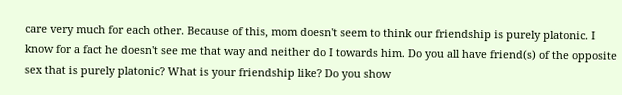care very much for each other. Because of this, mom doesn't seem to think our friendship is purely platonic. I know for a fact he doesn't see me that way and neither do I towards him. Do you all have friend(s) of the opposite sex that is purely platonic? What is your friendship like? Do you show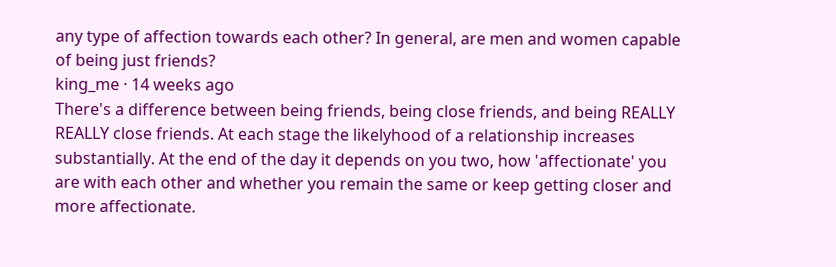any type of affection towards each other? In general, are men and women capable of being just friends?
king_me · 14 weeks ago
There's a difference between being friends, being close friends, and being REALLY REALLY close friends. At each stage the likelyhood of a relationship increases substantially. At the end of the day it depends on you two, how 'affectionate' you are with each other and whether you remain the same or keep getting closer and more affectionate.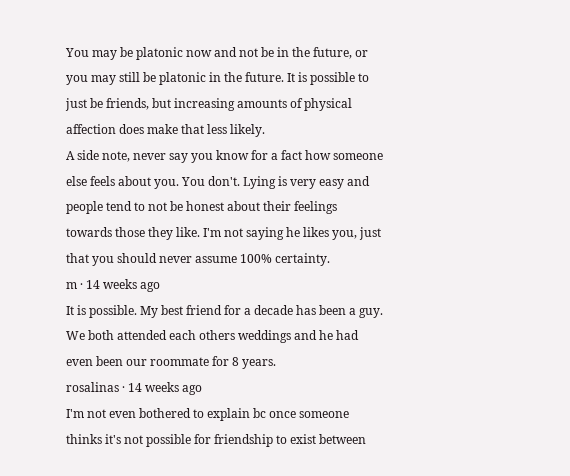You may be platonic now and not be in the future, or you may still be platonic in the future. It is possible to just be friends, but increasing amounts of physical affection does make that less likely.
A side note, never say you know for a fact how someone else feels about you. You don't. Lying is very easy and people tend to not be honest about their feelings towards those they like. I'm not saying he likes you, just that you should never assume 100% certainty.
m · 14 weeks ago
It is possible. My best friend for a decade has been a guy. We both attended each others weddings and he had even been our roommate for 8 years.
rosalinas · 14 weeks ago
I'm not even bothered to explain bc once someone thinks it's not possible for friendship to exist between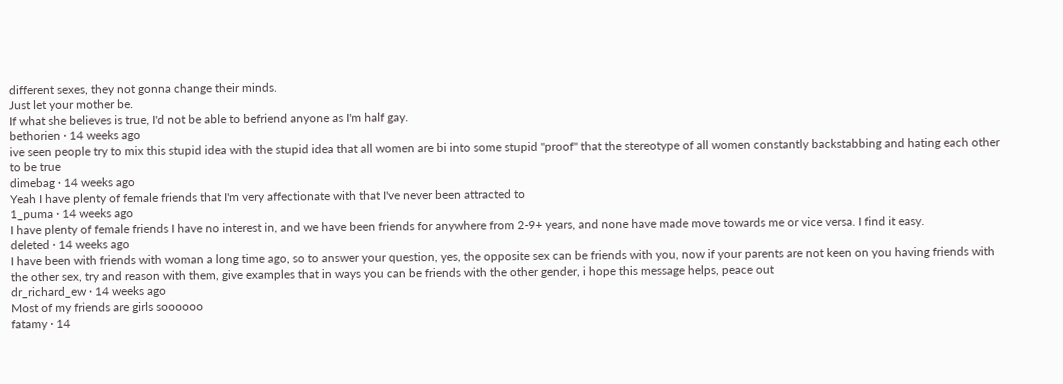different sexes, they not gonna change their minds.
Just let your mother be.
If what she believes is true, I'd not be able to befriend anyone as I'm half gay.
bethorien · 14 weeks ago
ive seen people try to mix this stupid idea with the stupid idea that all women are bi into some stupid "proof" that the stereotype of all women constantly backstabbing and hating each other to be true
dimebag · 14 weeks ago
Yeah I have plenty of female friends that I'm very affectionate with that I've never been attracted to
1_puma · 14 weeks ago
I have plenty of female friends I have no interest in, and we have been friends for anywhere from 2-9+ years, and none have made move towards me or vice versa. I find it easy.
deleted · 14 weeks ago
I have been with friends with woman a long time ago, so to answer your question, yes, the opposite sex can be friends with you, now if your parents are not keen on you having friends with the other sex, try and reason with them, give examples that in ways you can be friends with the other gender, i hope this message helps, peace out
dr_richard_ew · 14 weeks ago
Most of my friends are girls soooooo
fatamy · 14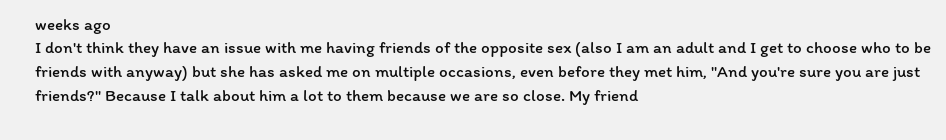weeks ago
I don't think they have an issue with me having friends of the opposite sex (also I am an adult and I get to choose who to be friends with anyway) but she has asked me on multiple occasions, even before they met him, "And you're sure you are just friends?" Because I talk about him a lot to them because we are so close. My friend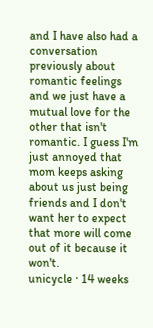and I have also had a conversation previously about romantic feelings and we just have a mutual love for the other that isn't romantic. I guess I'm just annoyed that mom keeps asking about us just being friends and I don't want her to expect that more will come out of it because it won't.
unicycle · 14 weeks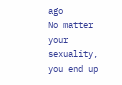ago
No matter your sexuality, you end up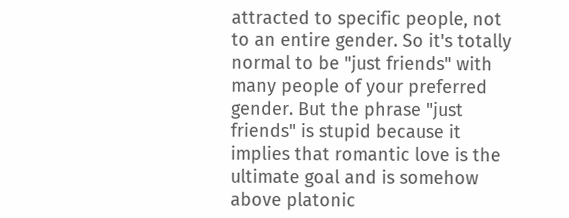attracted to specific people, not to an entire gender. So it's totally normal to be "just friends" with many people of your preferred gender. But the phrase "just friends" is stupid because it implies that romantic love is the ultimate goal and is somehow above platonic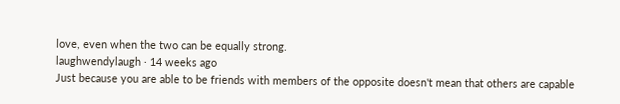love, even when the two can be equally strong.
laughwendylaugh · 14 weeks ago
Just because you are able to be friends with members of the opposite doesn't mean that others are capable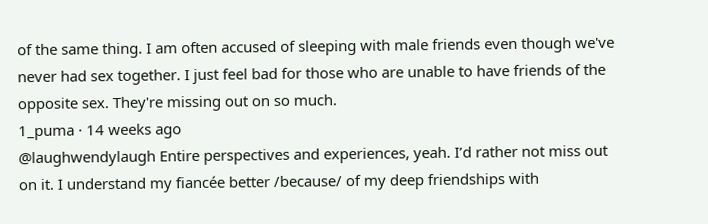of the same thing. I am often accused of sleeping with male friends even though we've never had sex together. I just feel bad for those who are unable to have friends of the opposite sex. They're missing out on so much.
1_puma · 14 weeks ago
@laughwendylaugh Entire perspectives and experiences, yeah. I’d rather not miss out on it. I understand my fiancée better /because/ of my deep friendships with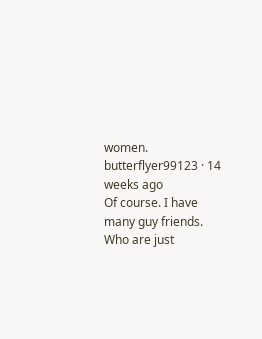women.
butterflyer99123 · 14 weeks ago
Of course. I have many guy friends. Who are just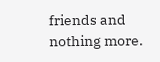friends and nothing more.